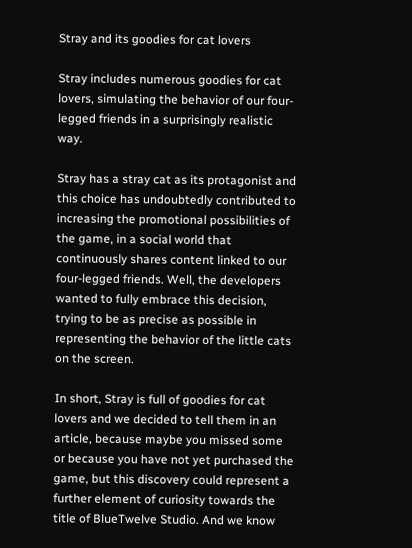Stray and its goodies for cat lovers

Stray includes numerous goodies for cat lovers, simulating the behavior of our four-legged friends in a surprisingly realistic way.

Stray has a stray cat as its protagonist and this choice has undoubtedly contributed to increasing the promotional possibilities of the game, in a social world that continuously shares content linked to our four-legged friends. Well, the developers wanted to fully embrace this decision, trying to be as precise as possible in representing the behavior of the little cats on the screen.

In short, Stray is full of goodies for cat lovers and we decided to tell them in an article, because maybe you missed some or because you have not yet purchased the game, but this discovery could represent a further element of curiosity towards the title of BlueTwelve Studio. And we know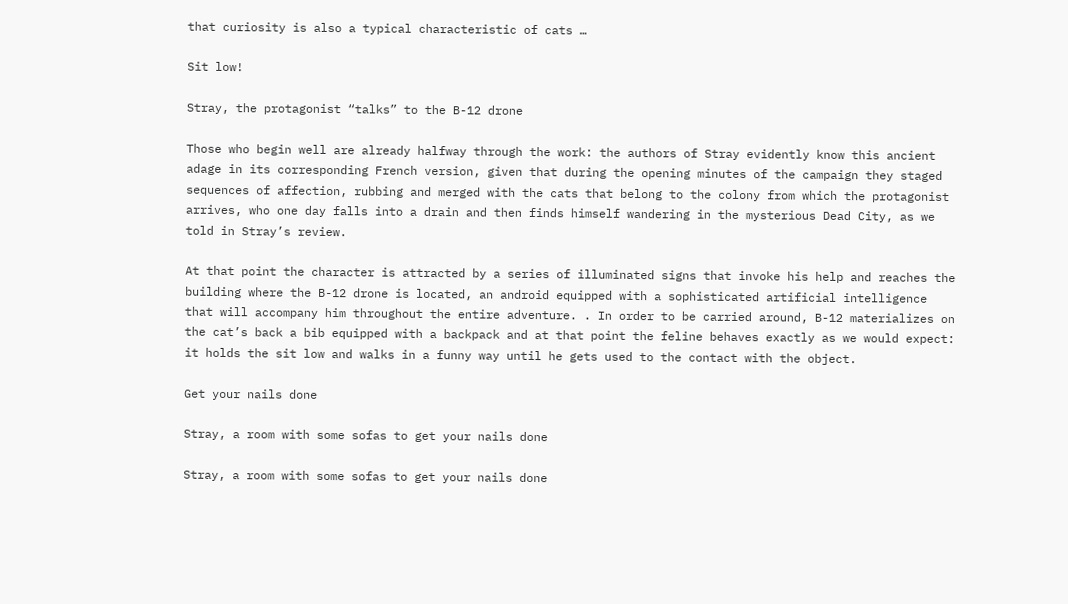that curiosity is also a typical characteristic of cats …

Sit low!

Stray, the protagonist “talks” to the B-12 drone

Those who begin well are already halfway through the work: the authors of Stray evidently know this ancient adage in its corresponding French version, given that during the opening minutes of the campaign they staged sequences of affection, rubbing and merged with the cats that belong to the colony from which the protagonist arrives, who one day falls into a drain and then finds himself wandering in the mysterious Dead City, as we told in Stray’s review.

At that point the character is attracted by a series of illuminated signs that invoke his help and reaches the building where the B-12 drone is located, an android equipped with a sophisticated artificial intelligence that will accompany him throughout the entire adventure. . In order to be carried around, B-12 materializes on the cat’s back a bib equipped with a backpack and at that point the feline behaves exactly as we would expect: it holds the sit low and walks in a funny way until he gets used to the contact with the object.

Get your nails done

Stray, a room with some sofas to get your nails done

Stray, a room with some sofas to get your nails done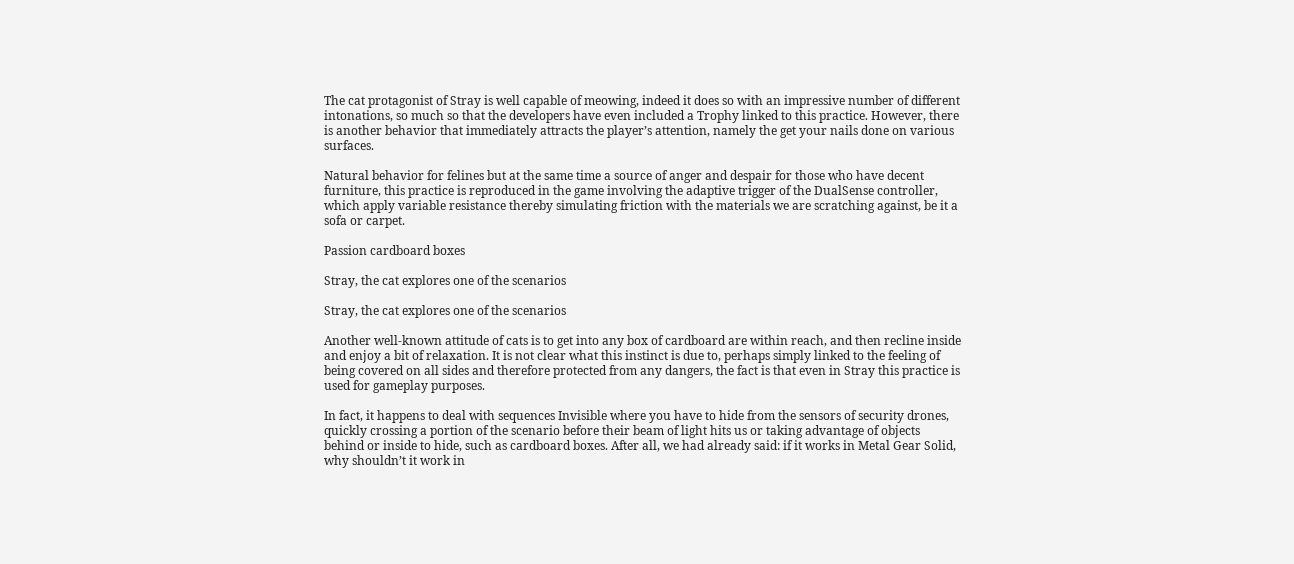The cat protagonist of Stray is well capable of meowing, indeed it does so with an impressive number of different intonations, so much so that the developers have even included a Trophy linked to this practice. However, there is another behavior that immediately attracts the player’s attention, namely the get your nails done on various surfaces.

Natural behavior for felines but at the same time a source of anger and despair for those who have decent furniture, this practice is reproduced in the game involving the adaptive trigger of the DualSense controller, which apply variable resistance thereby simulating friction with the materials we are scratching against, be it a sofa or carpet.

Passion cardboard boxes

Stray, the cat explores one of the scenarios

Stray, the cat explores one of the scenarios

Another well-known attitude of cats is to get into any box of cardboard are within reach, and then recline inside and enjoy a bit of relaxation. It is not clear what this instinct is due to, perhaps simply linked to the feeling of being covered on all sides and therefore protected from any dangers, the fact is that even in Stray this practice is used for gameplay purposes.

In fact, it happens to deal with sequences Invisible where you have to hide from the sensors of security drones, quickly crossing a portion of the scenario before their beam of light hits us or taking advantage of objects behind or inside to hide, such as cardboard boxes. After all, we had already said: if it works in Metal Gear Solid, why shouldn’t it work in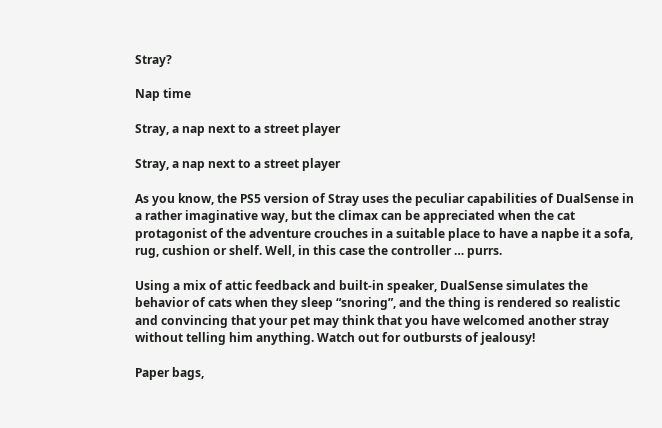Stray?

Nap time

Stray, a nap next to a street player

Stray, a nap next to a street player

As you know, the PS5 version of Stray uses the peculiar capabilities of DualSense in a rather imaginative way, but the climax can be appreciated when the cat protagonist of the adventure crouches in a suitable place to have a napbe it a sofa, rug, cushion or shelf. Well, in this case the controller … purrs.

Using a mix of attic feedback and built-in speaker, DualSense simulates the behavior of cats when they sleep “snoring”, and the thing is rendered so realistic and convincing that your pet may think that you have welcomed another stray without telling him anything. Watch out for outbursts of jealousy!

Paper bags,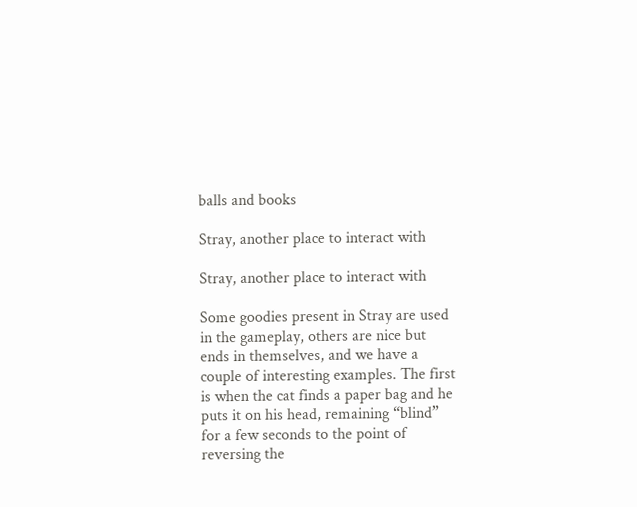balls and books

Stray, another place to interact with

Stray, another place to interact with

Some goodies present in Stray are used in the gameplay, others are nice but ends in themselves, and we have a couple of interesting examples. The first is when the cat finds a paper bag and he puts it on his head, remaining “blind” for a few seconds to the point of reversing the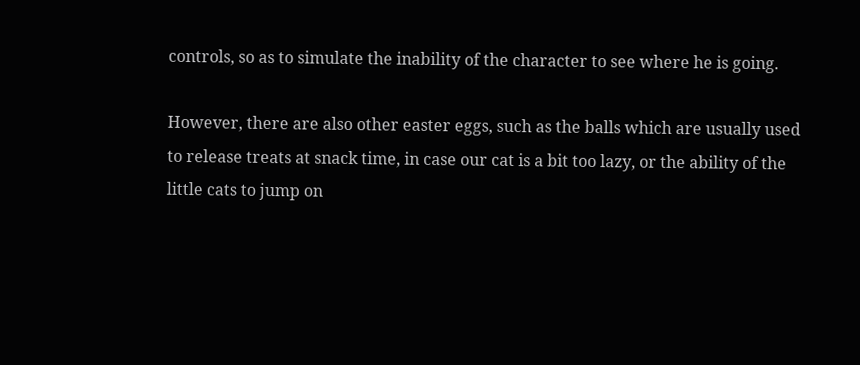controls, so as to simulate the inability of the character to see where he is going.

However, there are also other easter eggs, such as the balls which are usually used to release treats at snack time, in case our cat is a bit too lazy, or the ability of the little cats to jump on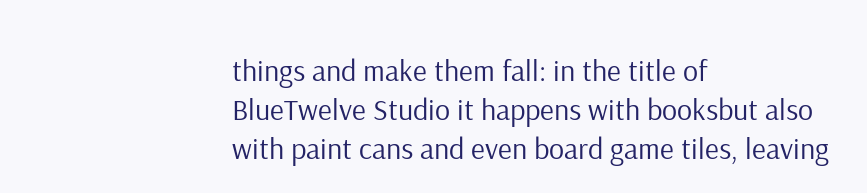things and make them fall: in the title of BlueTwelve Studio it happens with booksbut also with paint cans and even board game tiles, leaving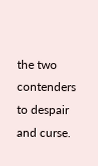the two contenders to despair and curse.